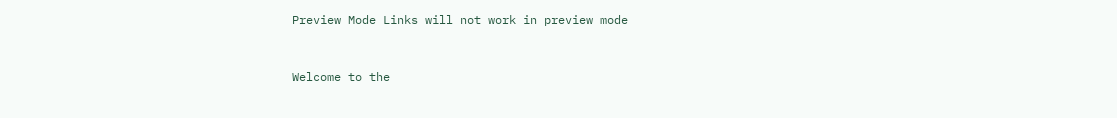Preview Mode Links will not work in preview mode


Welcome to the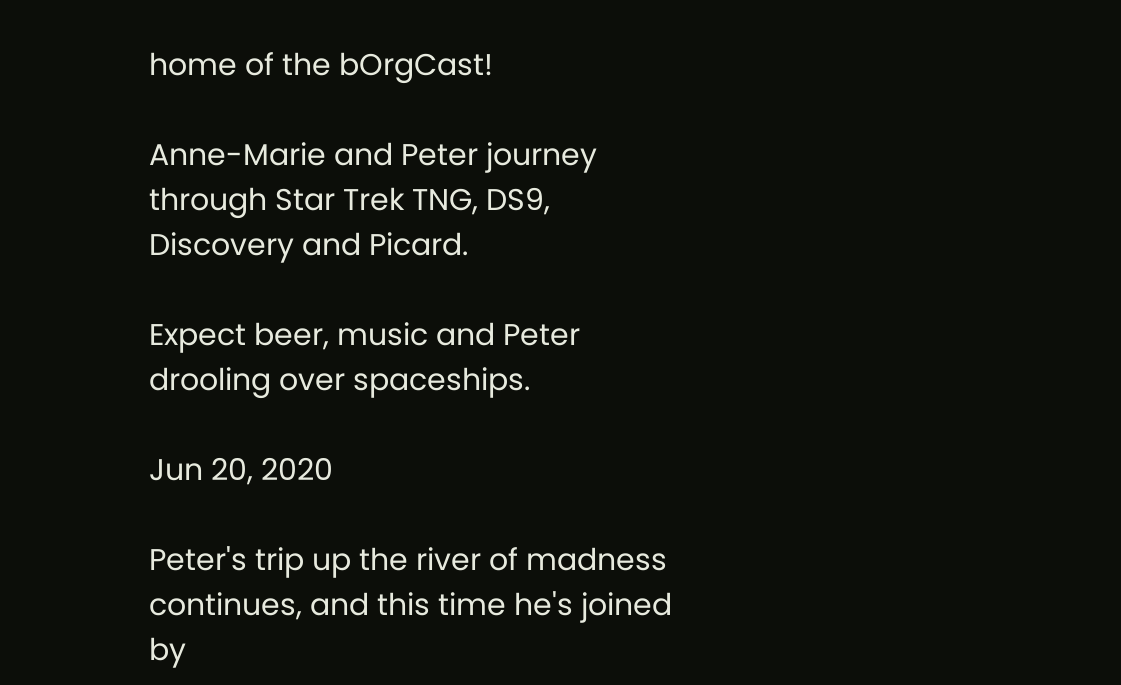home of the bOrgCast!

Anne-Marie and Peter journey through Star Trek TNG, DS9, Discovery and Picard.

Expect beer, music and Peter drooling over spaceships.

Jun 20, 2020

Peter's trip up the river of madness continues, and this time he's joined by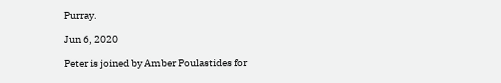Purray.

Jun 6, 2020

Peter is joined by Amber Poulastides for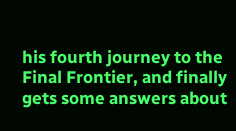his fourth journey to the Final Frontier, and finally gets some answers about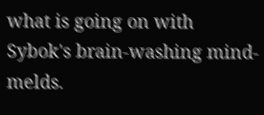what is going on with Sybok's brain-washing mind-melds.